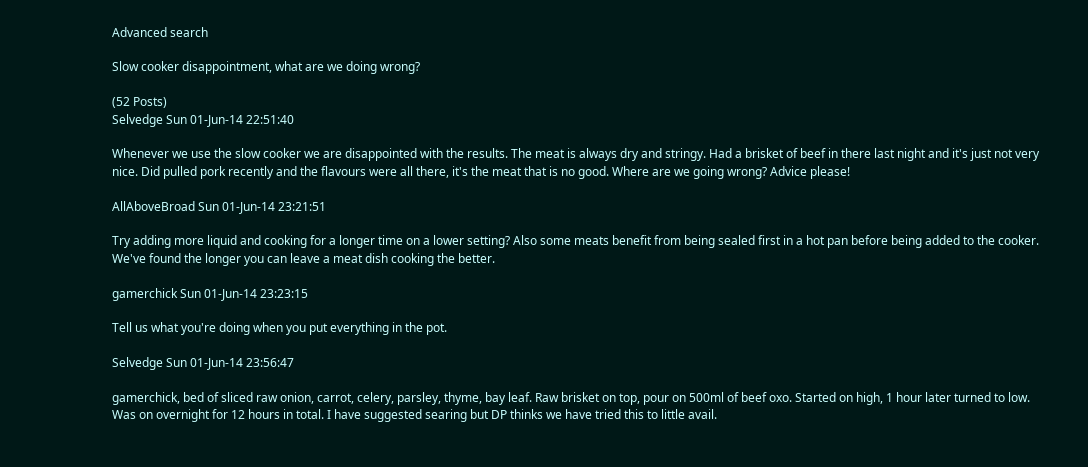Advanced search

Slow cooker disappointment, what are we doing wrong?

(52 Posts)
Selvedge Sun 01-Jun-14 22:51:40

Whenever we use the slow cooker we are disappointed with the results. The meat is always dry and stringy. Had a brisket of beef in there last night and it's just not very nice. Did pulled pork recently and the flavours were all there, it's the meat that is no good. Where are we going wrong? Advice please!

AllAboveBroad Sun 01-Jun-14 23:21:51

Try adding more liquid and cooking for a longer time on a lower setting? Also some meats benefit from being sealed first in a hot pan before being added to the cooker. We've found the longer you can leave a meat dish cooking the better.

gamerchick Sun 01-Jun-14 23:23:15

Tell us what you're doing when you put everything in the pot.

Selvedge Sun 01-Jun-14 23:56:47

gamerchick, bed of sliced raw onion, carrot, celery, parsley, thyme, bay leaf. Raw brisket on top, pour on 500ml of beef oxo. Started on high, 1 hour later turned to low. Was on overnight for 12 hours in total. I have suggested searing but DP thinks we have tried this to little avail.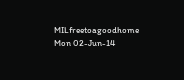MILfreetoagoodhome Mon 02-Jun-14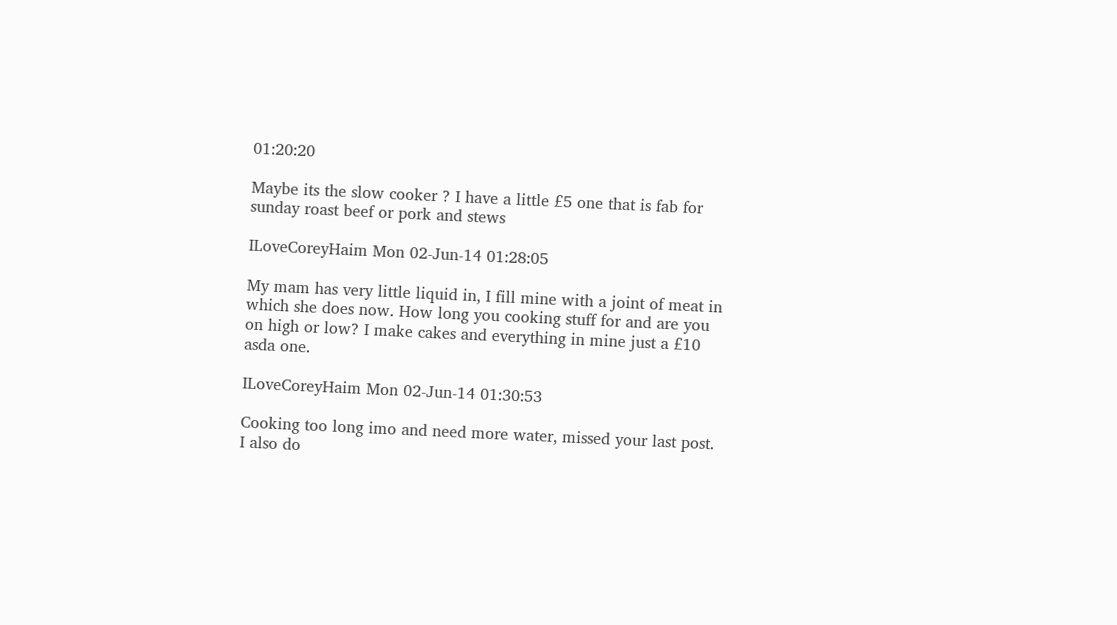01:20:20

Maybe its the slow cooker ? I have a little £5 one that is fab for sunday roast beef or pork and stews

ILoveCoreyHaim Mon 02-Jun-14 01:28:05

My mam has very little liquid in, I fill mine with a joint of meat in which she does now. How long you cooking stuff for and are you on high or low? I make cakes and everything in mine just a £10 asda one.

ILoveCoreyHaim Mon 02-Jun-14 01:30:53

Cooking too long imo and need more water, missed your last post. I also do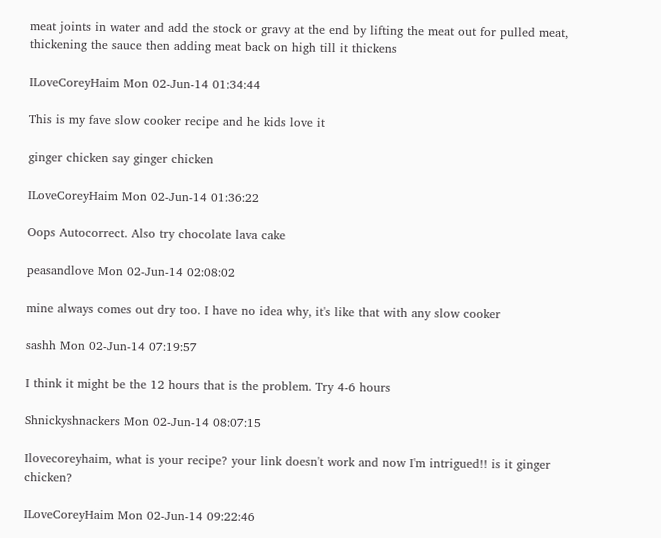meat joints in water and add the stock or gravy at the end by lifting the meat out for pulled meat, thickening the sauce then adding meat back on high till it thickens

ILoveCoreyHaim Mon 02-Jun-14 01:34:44

This is my fave slow cooker recipe and he kids love it

ginger chicken say ginger chicken

ILoveCoreyHaim Mon 02-Jun-14 01:36:22

Oops Autocorrect. Also try chocolate lava cake

peasandlove Mon 02-Jun-14 02:08:02

mine always comes out dry too. I have no idea why, it's like that with any slow cooker

sashh Mon 02-Jun-14 07:19:57

I think it might be the 12 hours that is the problem. Try 4-6 hours

Shnickyshnackers Mon 02-Jun-14 08:07:15

Ilovecoreyhaim, what is your recipe? your link doesn't work and now I'm intrigued!! is it ginger chicken?

ILoveCoreyHaim Mon 02-Jun-14 09:22:46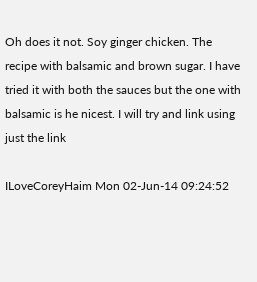Oh does it not. Soy ginger chicken. The recipe with balsamic and brown sugar. I have tried it with both the sauces but the one with balsamic is he nicest. I will try and link using just the link

ILoveCoreyHaim Mon 02-Jun-14 09:24:52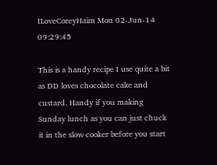ILoveCoreyHaim Mon 02-Jun-14 09:29:45

This is a handy recipe I use quite a bit as DD loves chocolate cake and custard. Handy if you making Sunday lunch as you can just chuck it in the slow cooker before you start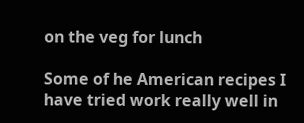on the veg for lunch

Some of he American recipes I have tried work really well in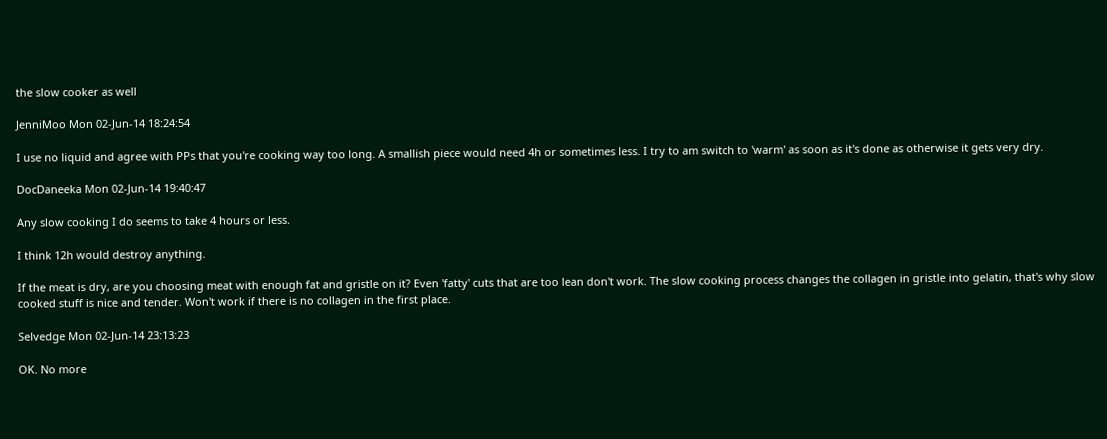the slow cooker as well

JenniMoo Mon 02-Jun-14 18:24:54

I use no liquid and agree with PPs that you're cooking way too long. A smallish piece would need 4h or sometimes less. I try to am switch to 'warm' as soon as it's done as otherwise it gets very dry.

DocDaneeka Mon 02-Jun-14 19:40:47

Any slow cooking I do seems to take 4 hours or less.

I think 12h would destroy anything.

If the meat is dry, are you choosing meat with enough fat and gristle on it? Even 'fatty' cuts that are too lean don't work. The slow cooking process changes the collagen in gristle into gelatin, that's why slow cooked stuff is nice and tender. Won't work if there is no collagen in the first place.

Selvedge Mon 02-Jun-14 23:13:23

OK. No more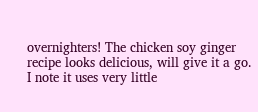overnighters! The chicken soy ginger recipe looks delicious, will give it a go. I note it uses very little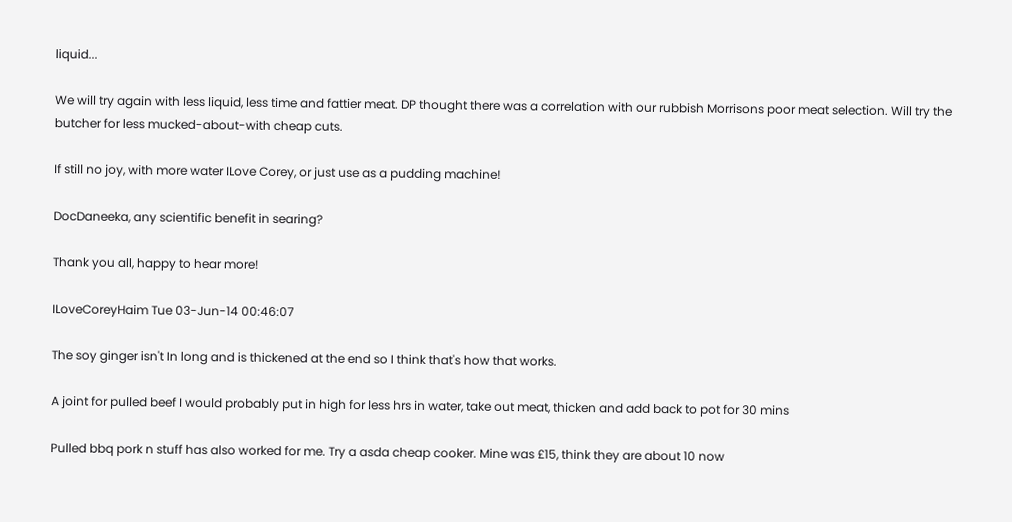liquid...

We will try again with less liquid, less time and fattier meat. DP thought there was a correlation with our rubbish Morrisons poor meat selection. Will try the butcher for less mucked-about-with cheap cuts.

If still no joy, with more water ILove Corey, or just use as a pudding machine!

DocDaneeka, any scientific benefit in searing?

Thank you all, happy to hear more!

ILoveCoreyHaim Tue 03-Jun-14 00:46:07

The soy ginger isn't In long and is thickened at the end so I think that's how that works.

A joint for pulled beef I would probably put in high for less hrs in water, take out meat, thicken and add back to pot for 30 mins

Pulled bbq pork n stuff has also worked for me. Try a asda cheap cooker. Mine was £15, think they are about 10 now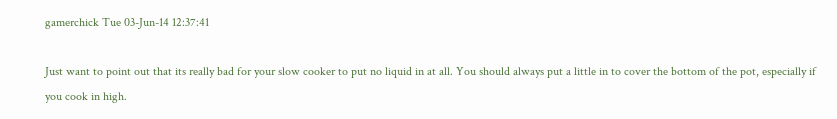gamerchick Tue 03-Jun-14 12:37:41

Just want to point out that its really bad for your slow cooker to put no liquid in at all. You should always put a little in to cover the bottom of the pot, especially if you cook in high.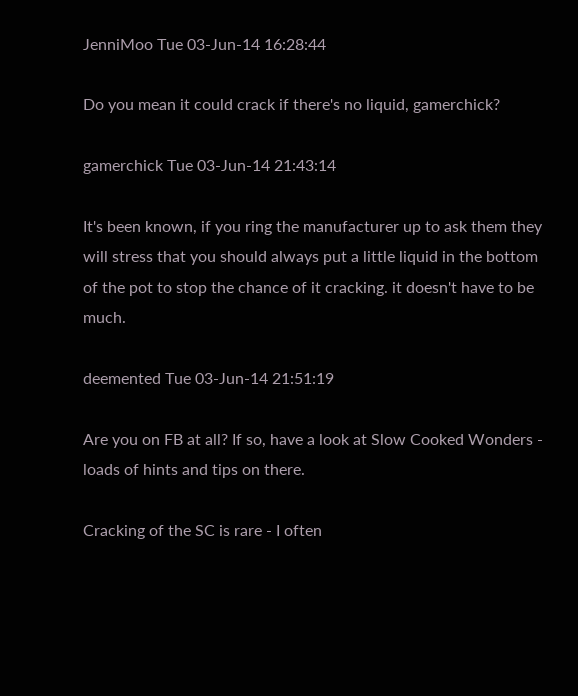JenniMoo Tue 03-Jun-14 16:28:44

Do you mean it could crack if there's no liquid, gamerchick?

gamerchick Tue 03-Jun-14 21:43:14

It's been known, if you ring the manufacturer up to ask them they will stress that you should always put a little liquid in the bottom of the pot to stop the chance of it cracking. it doesn't have to be much.

deemented Tue 03-Jun-14 21:51:19

Are you on FB at all? If so, have a look at Slow Cooked Wonders - loads of hints and tips on there.

Cracking of the SC is rare - I often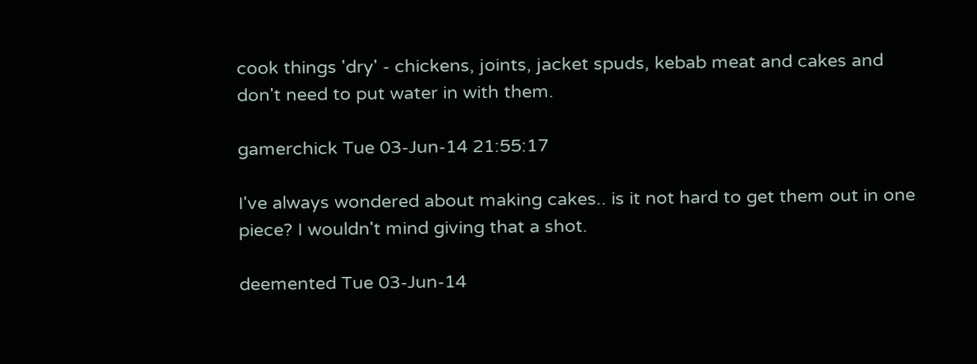cook things 'dry' - chickens, joints, jacket spuds, kebab meat and cakes and don't need to put water in with them.

gamerchick Tue 03-Jun-14 21:55:17

I've always wondered about making cakes.. is it not hard to get them out in one piece? I wouldn't mind giving that a shot.

deemented Tue 03-Jun-14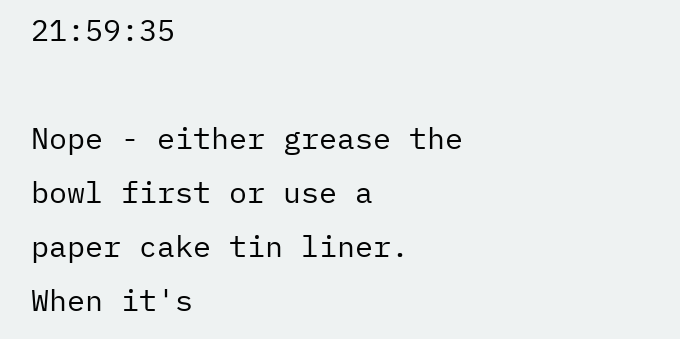21:59:35

Nope - either grease the bowl first or use a paper cake tin liner. When it's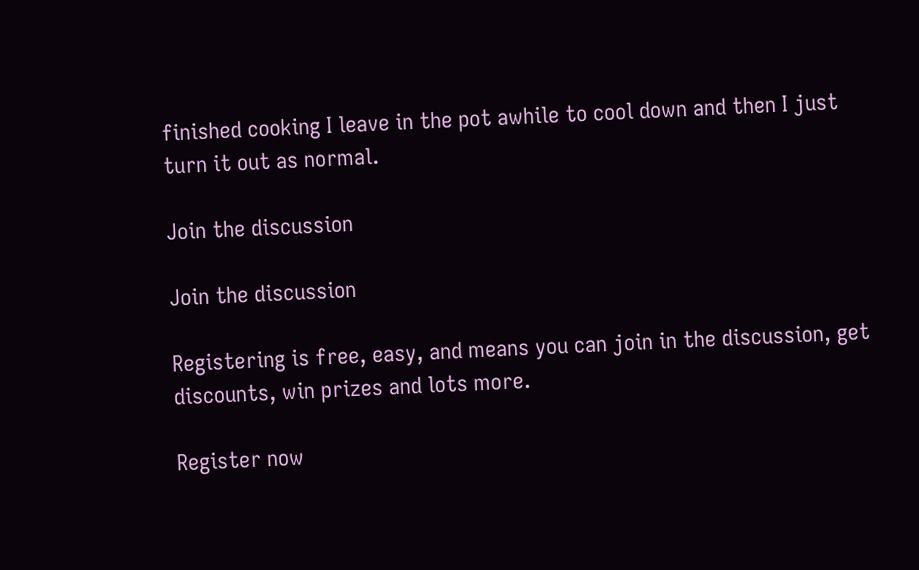finished cooking I leave in the pot awhile to cool down and then I just turn it out as normal.

Join the discussion

Join the discussion

Registering is free, easy, and means you can join in the discussion, get discounts, win prizes and lots more.

Register now